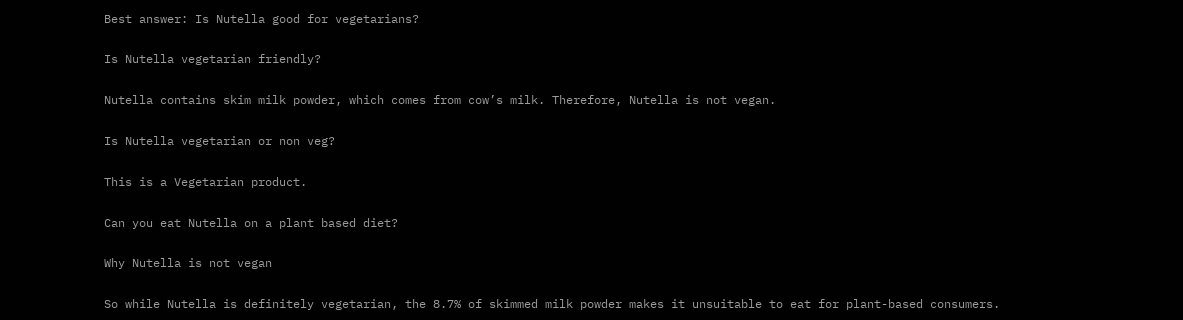Best answer: Is Nutella good for vegetarians?

Is Nutella vegetarian friendly?

Nutella contains skim milk powder, which comes from cow’s milk. Therefore, Nutella is not vegan.

Is Nutella vegetarian or non veg?

This is a Vegetarian product.

Can you eat Nutella on a plant based diet?

Why Nutella is not vegan

So while Nutella is definitely vegetarian, the 8.7% of skimmed milk powder makes it unsuitable to eat for plant-based consumers.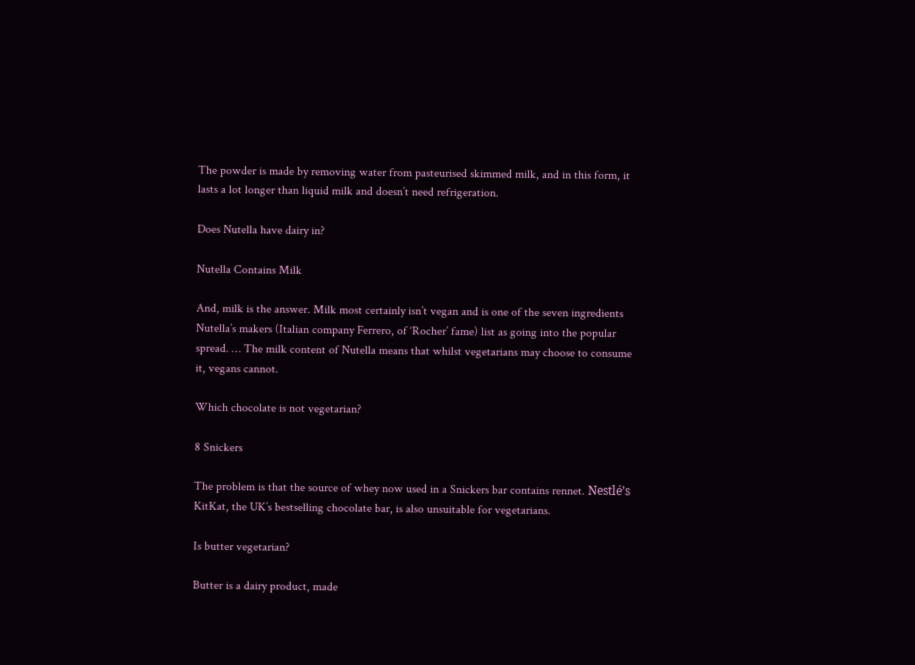The powder is made by removing water from pasteurised skimmed milk, and in this form, it lasts a lot longer than liquid milk and doesn’t need refrigeration.

Does Nutella have dairy in?

Nutella Contains Milk

And, milk is the answer. Milk most certainly isn’t vegan and is one of the seven ingredients Nutella’s makers (Italian company Ferrero, of ‘Rocher’ fame) list as going into the popular spread. … The milk content of Nutella means that whilst vegetarians may choose to consume it, vegans cannot.

Which chocolate is not vegetarian?

8 Snickers

The problem is that the source of whey now used in a Snickers bar contains rennet. Nestlé’s KitKat, the UK’s bestselling chocolate bar, is also unsuitable for vegetarians.

Is butter vegetarian?

Butter is a dairy product, made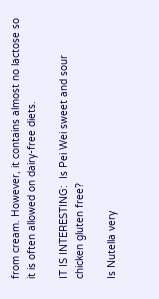from cream. However, it contains almost no lactose so it is often allowed on dairy-free diets.

IT IS INTERESTING:  Is Pei Wei sweet and sour chicken gluten free?

Is Nutella very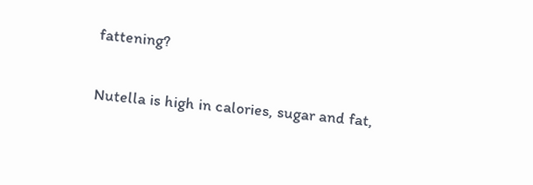fattening?

Nutella is high in calories, sugar and fat,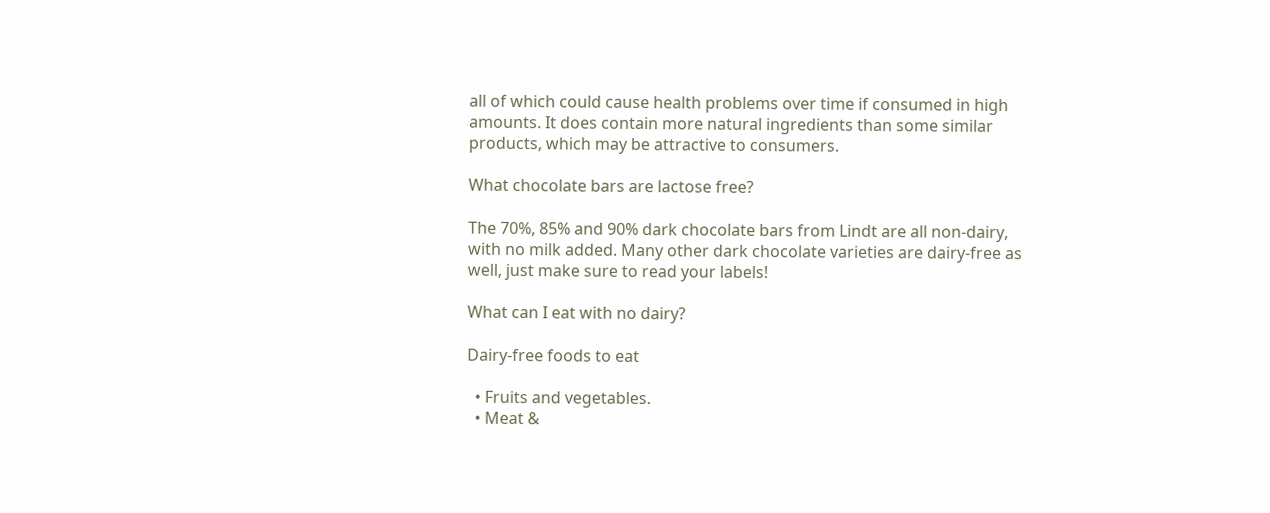all of which could cause health problems over time if consumed in high amounts. It does contain more natural ingredients than some similar products, which may be attractive to consumers.

What chocolate bars are lactose free?

The 70%, 85% and 90% dark chocolate bars from Lindt are all non-dairy, with no milk added. Many other dark chocolate varieties are dairy-free as well, just make sure to read your labels!

What can I eat with no dairy?

Dairy-free foods to eat

  • Fruits and vegetables.
  • Meat &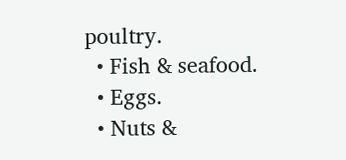poultry.
  • Fish & seafood.
  • Eggs.
  • Nuts &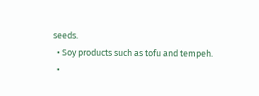seeds.
  • Soy products such as tofu and tempeh.
  •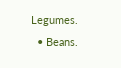Legumes.
  • Beans.